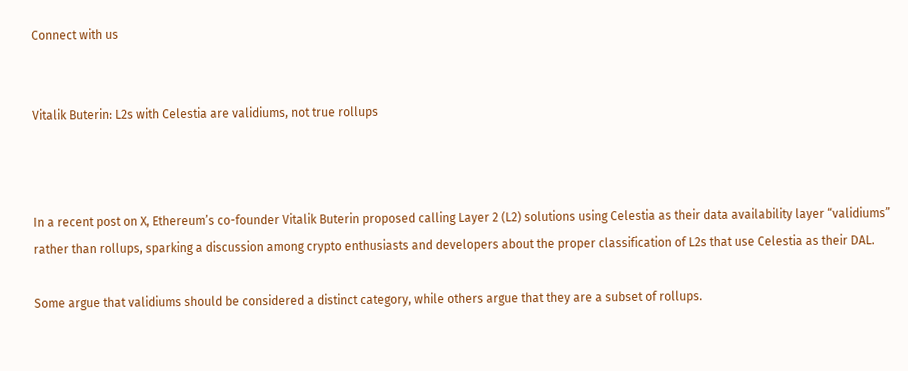Connect with us


Vitalik Buterin: L2s with Celestia are validiums, not true rollups



In a recent post on X, Ethereum’s co-founder Vitalik Buterin proposed calling Layer 2 (L2) solutions using Celestia as their data availability layer “validiums” rather than rollups, sparking a discussion among crypto enthusiasts and developers about the proper classification of L2s that use Celestia as their DAL.

Some argue that validiums should be considered a distinct category, while others argue that they are a subset of rollups.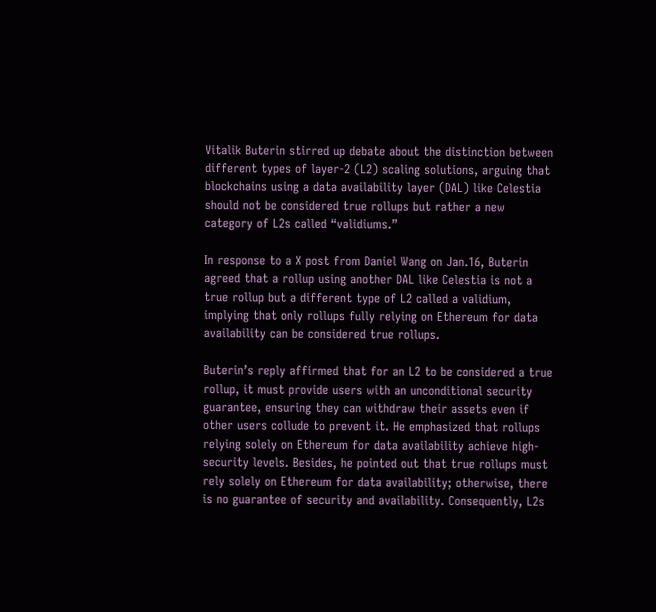Vitalik Buterin stirred up debate about the distinction between different types of layer-2 (L2) scaling solutions, arguing that blockchains using a data availability layer (DAL) like Celestia should not be considered true rollups but rather a new category of L2s called “validiums.”

In response to a X post from Daniel Wang on Jan.16, Buterin agreed that a rollup using another DAL like Celestia is not a true rollup but a different type of L2 called a validium, implying that only rollups fully relying on Ethereum for data availability can be considered true rollups.

Buterin’s reply affirmed that for an L2 to be considered a true rollup, it must provide users with an unconditional security guarantee, ensuring they can withdraw their assets even if other users collude to prevent it. He emphasized that rollups relying solely on Ethereum for data availability achieve high-security levels. Besides, he pointed out that true rollups must rely solely on Ethereum for data availability; otherwise, there is no guarantee of security and availability. Consequently, L2s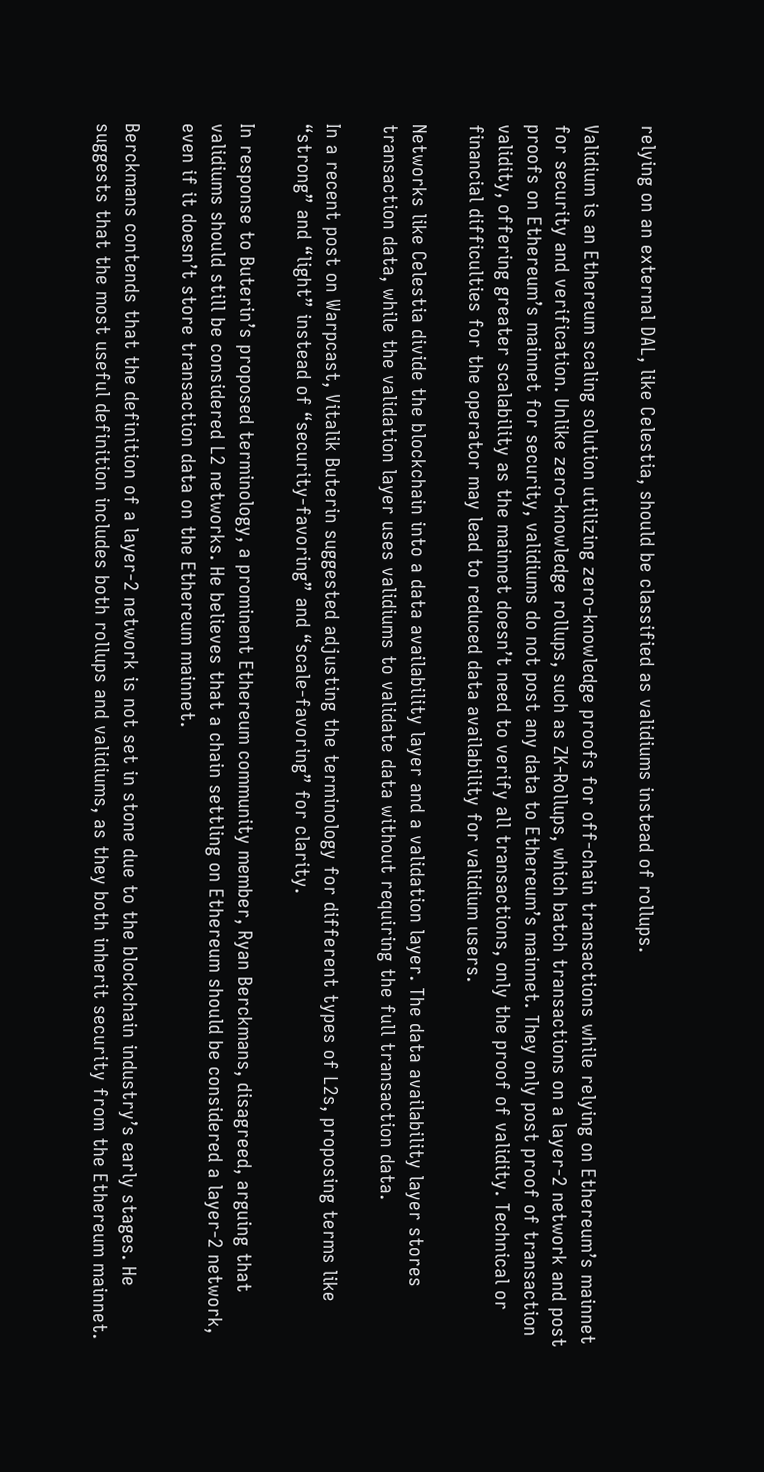relying on an external DAL, like Celestia, should be classified as validiums instead of rollups.

Validium is an Ethereum scaling solution utilizing zero-knowledge proofs for off-chain transactions while relying on Ethereum’s mainnet for security and verification. Unlike zero-knowledge rollups, such as ZK-Rollups, which batch transactions on a layer-2 network and post proofs on Ethereum’s mainnet for security, validiums do not post any data to Ethereum’s mainnet. They only post proof of transaction validity, offering greater scalability as the mainnet doesn’t need to verify all transactions, only the proof of validity. Technical or financial difficulties for the operator may lead to reduced data availability for validium users.

Networks like Celestia divide the blockchain into a data availability layer and a validation layer. The data availability layer stores transaction data, while the validation layer uses validiums to validate data without requiring the full transaction data.

In a recent post on Warpcast, Vitalik Buterin suggested adjusting the terminology for different types of L2s, proposing terms like “strong” and “light” instead of “security-favoring” and “scale-favoring” for clarity.

In response to Buterin’s proposed terminology, a prominent Ethereum community member, Ryan Berckmans, disagreed, arguing that validiums should still be considered L2 networks. He believes that a chain settling on Ethereum should be considered a layer-2 network, even if it doesn’t store transaction data on the Ethereum mainnet.

Berckmans contends that the definition of a layer-2 network is not set in stone due to the blockchain industry’s early stages. He suggests that the most useful definition includes both rollups and validiums, as they both inherit security from the Ethereum mainnet.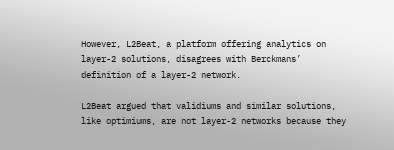However, L2Beat, a platform offering analytics on layer-2 solutions, disagrees with Berckmans’ definition of a layer-2 network.

L2Beat argued that validiums and similar solutions, like optimiums, are not layer-2 networks because they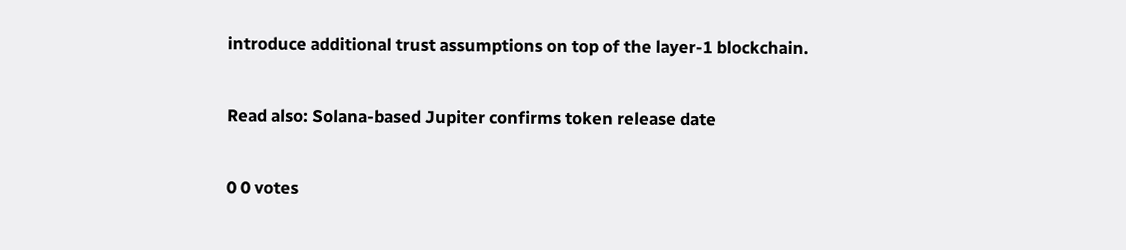introduce additional trust assumptions on top of the layer-1 blockchain.


Read also: Solana-based Jupiter confirms token release date


0 0 votes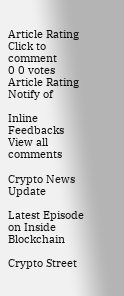Article Rating
Click to comment
0 0 votes
Article Rating
Notify of

Inline Feedbacks
View all comments

Crypto News Update

Latest Episode on Inside Blockchain

Crypto Street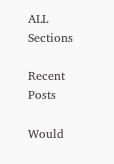ALL Sections

Recent Posts

Would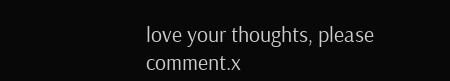love your thoughts, please comment.x